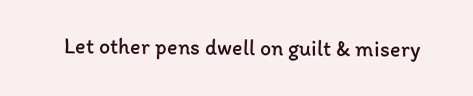Let other pens dwell on guilt & misery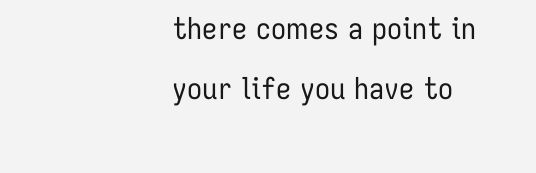there comes a point in your life you have to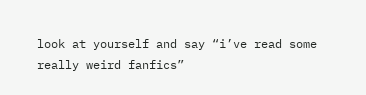look at yourself and say “i’ve read some really weird fanfics”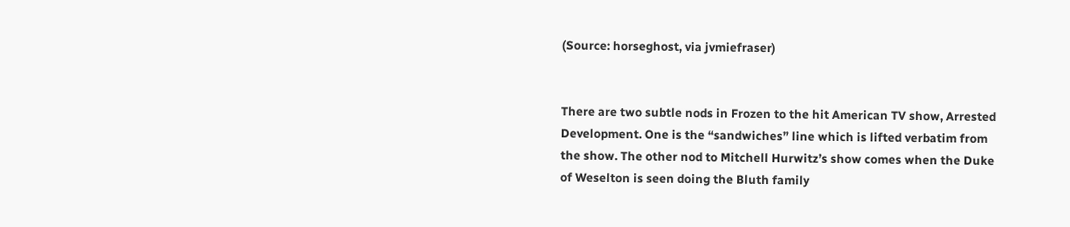(Source: horseghost, via jvmiefraser)


There are two subtle nods in Frozen to the hit American TV show, Arrested Development. One is the “sandwiches” line which is lifted verbatim from the show. The other nod to Mitchell Hurwitz’s show comes when the Duke of Weselton is seen doing the Bluth family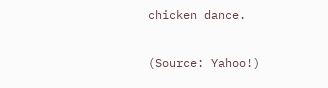chicken dance.

(Source: Yahoo!)